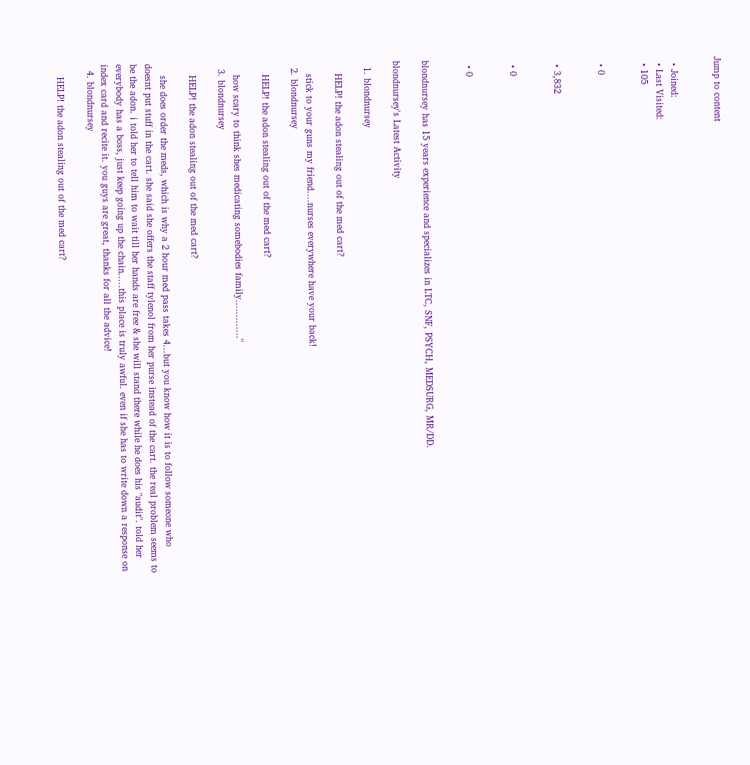Jump to content


  • Joined:
  • Last Visited:
  • 105


  • 0


  • 3,832


  • 0


  • 0


blondnursey has 15 years experience and specializes in LTC, SNF, PSYCH, MEDSURG, MR/DD.

blondnursey's Latest Activity

  1. blondnursey

    HELP! the adon stealing out of the med cart?

    stick to your guns my friend....nurses everywhere have your back!
  2. blondnursey

    HELP! the adon stealing out of the med cart?

    how scary to think shes medicating somebodies family............."
  3. blondnursey

    HELP! the adon stealing out of the med cart?

    she does order the meds, which is why a 2 hour med pass takes 4...but you know how it is to follow someone who doesnt put stuff in the cart. she said she offers the staff tylenol from her purse instead of the cart. the real problem seems to be the adon. i told her to tell him to wait till her hands are free & she will stand there while he does his "audit". told her everybody has a boss, just keep going up the chain.....this place is truly awful. even if she has to write down a response on index card and recite it. you guys are great, thanks for all the advice!
  4. blondnursey

    HELP! the adon stealing out of the med cart?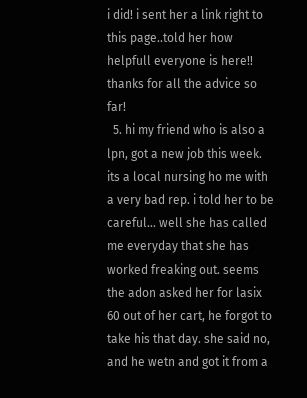i did! i sent her a link right to this page..told her how helpfull everyone is here!! thanks for all the advice so far!
  5. hi my friend who is also a lpn, got a new job this week. its a local nursing ho me with a very bad rep. i told her to be careful... well she has called me everyday that she has worked freaking out. seems the adon asked her for lasix 60 out of her cart, he forgot to take his that day. she said no, and he wetn and got it from a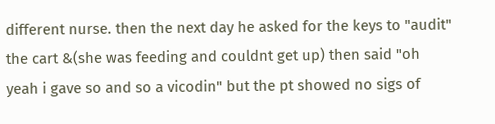different nurse. then the next day he asked for the keys to "audit" the cart &(she was feeding and couldnt get up) then said "oh yeah i gave so and so a vicodin" but the pt showed no sigs of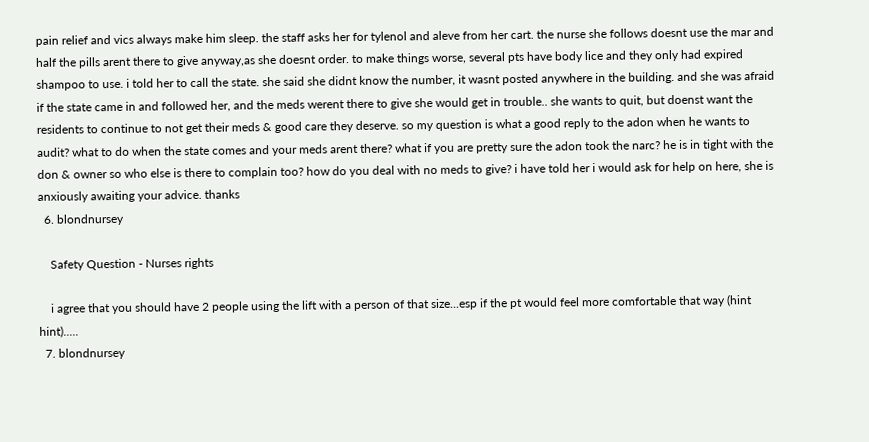pain relief and vics always make him sleep. the staff asks her for tylenol and aleve from her cart. the nurse she follows doesnt use the mar and half the pills arent there to give anyway,as she doesnt order. to make things worse, several pts have body lice and they only had expired shampoo to use. i told her to call the state. she said she didnt know the number, it wasnt posted anywhere in the building. and she was afraid if the state came in and followed her, and the meds werent there to give she would get in trouble.. she wants to quit, but doenst want the residents to continue to not get their meds & good care they deserve. so my question is what a good reply to the adon when he wants to audit? what to do when the state comes and your meds arent there? what if you are pretty sure the adon took the narc? he is in tight with the don & owner so who else is there to complain too? how do you deal with no meds to give? i have told her i would ask for help on here, she is anxiously awaiting your advice. thanks
  6. blondnursey

    Safety Question - Nurses rights

    i agree that you should have 2 people using the lift with a person of that size...esp if the pt would feel more comfortable that way (hint hint).....
  7. blondnursey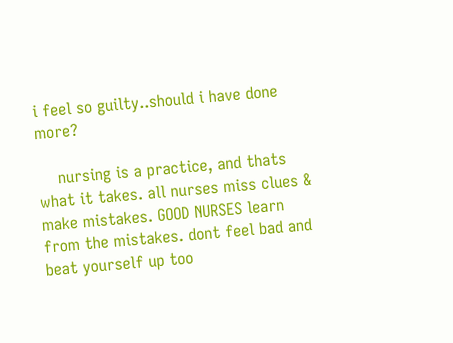i feel so guilty..should i have done more?

    nursing is a practice, and thats what it takes. all nurses miss clues & make mistakes. GOOD NURSES learn from the mistakes. dont feel bad and beat yourself up too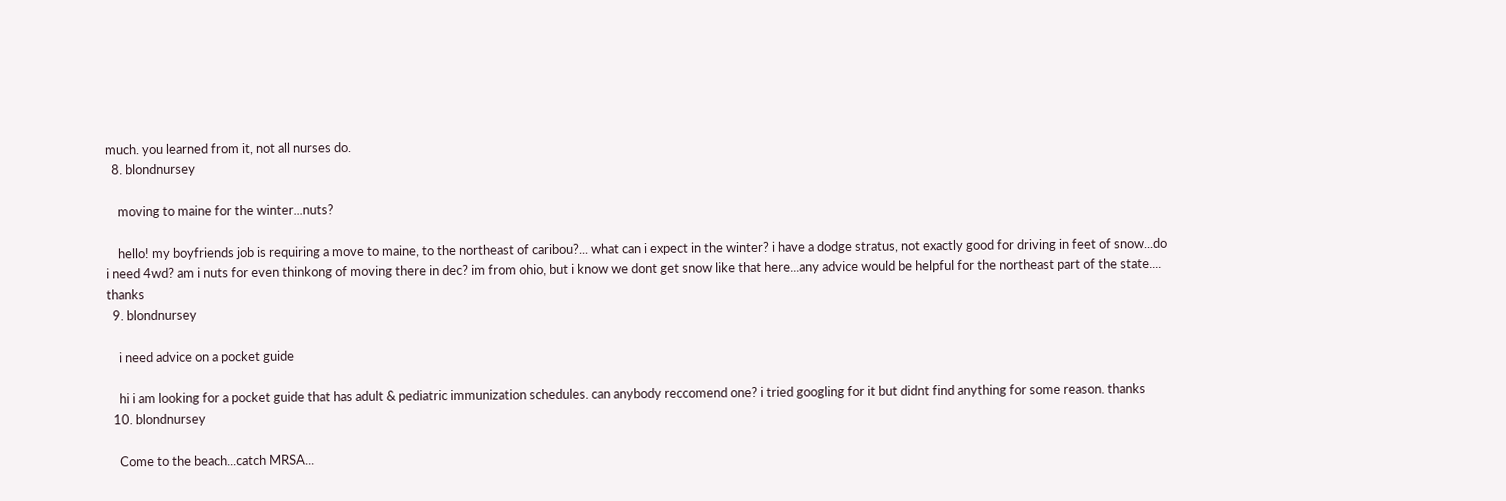much. you learned from it, not all nurses do.
  8. blondnursey

    moving to maine for the winter...nuts?

    hello! my boyfriends job is requiring a move to maine, to the northeast of caribou?... what can i expect in the winter? i have a dodge stratus, not exactly good for driving in feet of snow...do i need 4wd? am i nuts for even thinkong of moving there in dec? im from ohio, but i know we dont get snow like that here...any advice would be helpful for the northeast part of the state.... thanks
  9. blondnursey

    i need advice on a pocket guide

    hi i am looking for a pocket guide that has adult & pediatric immunization schedules. can anybody reccomend one? i tried googling for it but didnt find anything for some reason. thanks
  10. blondnursey

    Come to the beach...catch MRSA...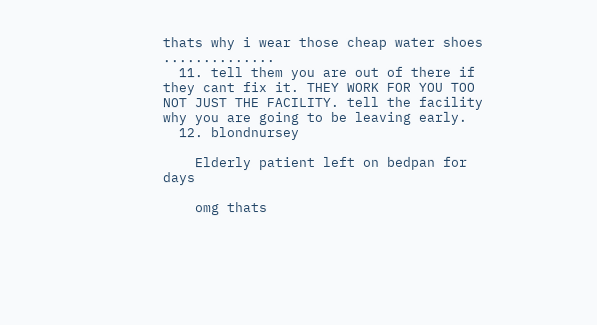thats why i wear those cheap water shoes ..............
  11. tell them you are out of there if they cant fix it. THEY WORK FOR YOU TOO NOT JUST THE FACILITY. tell the facility why you are going to be leaving early.
  12. blondnursey

    Elderly patient left on bedpan for days

    omg thats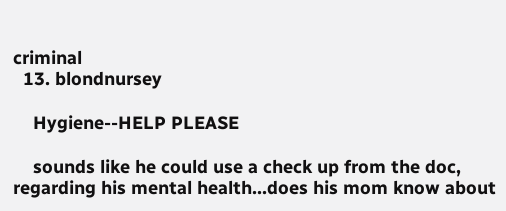criminal
  13. blondnursey

    Hygiene--HELP PLEASE

    sounds like he could use a check up from the doc, regarding his mental health...does his mom know about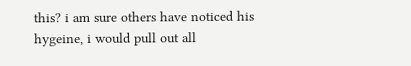this? i am sure others have noticed his hygeine, i would pull out all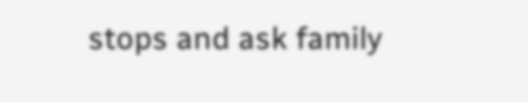stops and ask family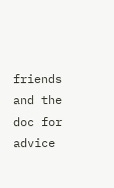friends and the doc for advice